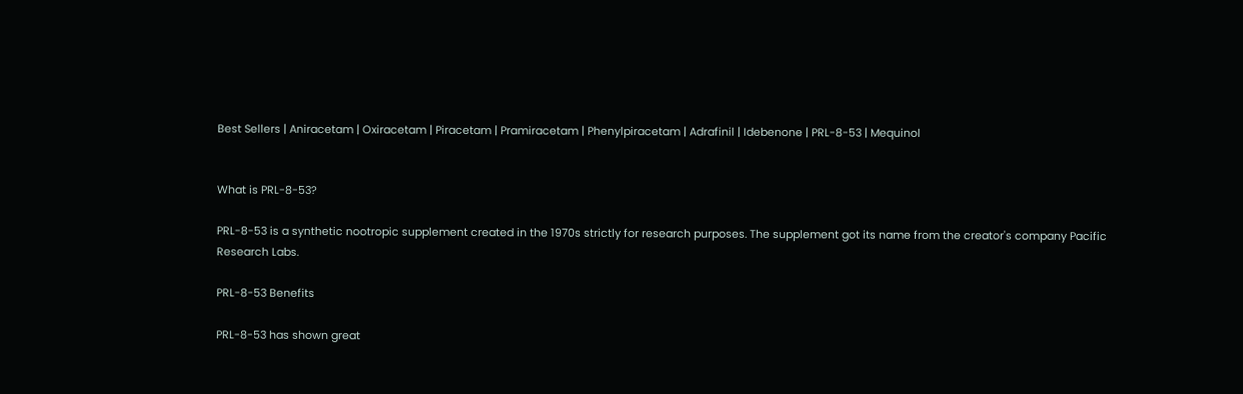Best Sellers | Aniracetam | Oxiracetam | Piracetam | Pramiracetam | Phenylpiracetam | Adrafinil | Idebenone | PRL-8-53 | Mequinol


What is PRL-8-53?

PRL-8-53 is a synthetic nootropic supplement created in the 1970s strictly for research purposes. The supplement got its name from the creator's company Pacific Research Labs.

PRL-8-53 Benefits

PRL-8-53 has shown great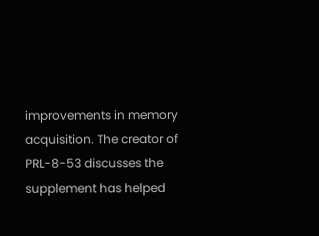improvements in memory acquisition. The creator of PRL-8-53 discusses the supplement has helped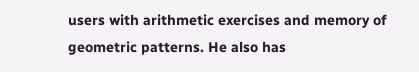users with arithmetic exercises and memory of geometric patterns. He also has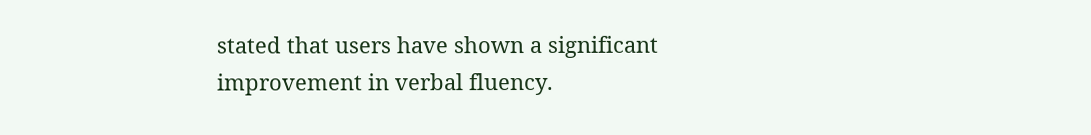stated that users have shown a significant improvement in verbal fluency.